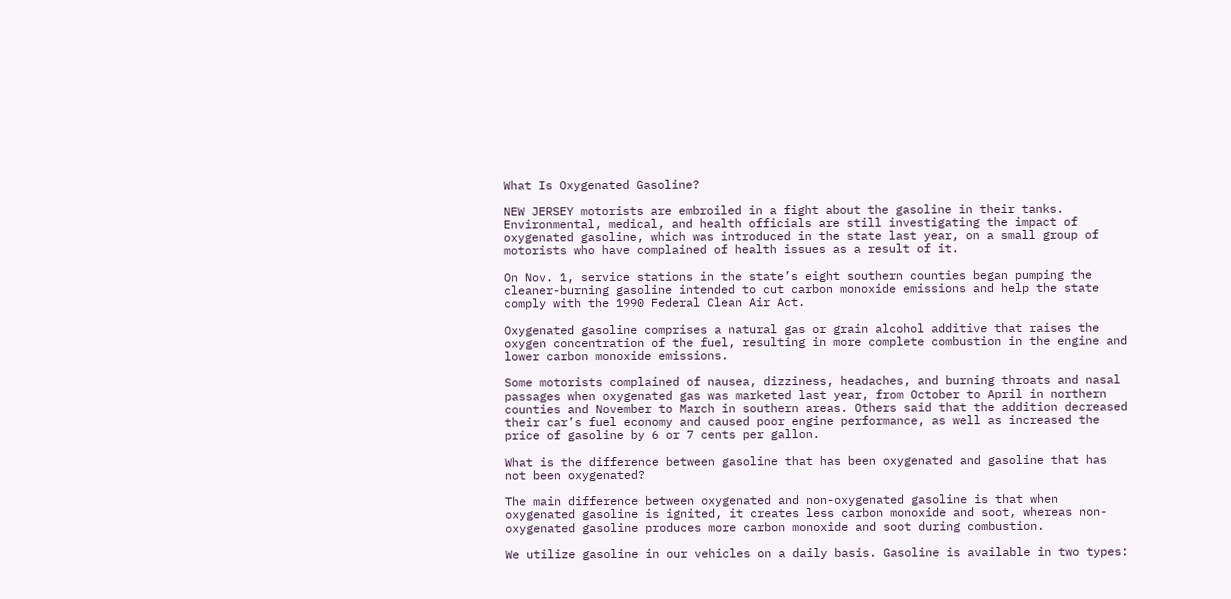What Is Oxygenated Gasoline?

NEW JERSEY motorists are embroiled in a fight about the gasoline in their tanks. Environmental, medical, and health officials are still investigating the impact of oxygenated gasoline, which was introduced in the state last year, on a small group of motorists who have complained of health issues as a result of it.

On Nov. 1, service stations in the state’s eight southern counties began pumping the cleaner-burning gasoline intended to cut carbon monoxide emissions and help the state comply with the 1990 Federal Clean Air Act.

Oxygenated gasoline comprises a natural gas or grain alcohol additive that raises the oxygen concentration of the fuel, resulting in more complete combustion in the engine and lower carbon monoxide emissions.

Some motorists complained of nausea, dizziness, headaches, and burning throats and nasal passages when oxygenated gas was marketed last year, from October to April in northern counties and November to March in southern areas. Others said that the addition decreased their car’s fuel economy and caused poor engine performance, as well as increased the price of gasoline by 6 or 7 cents per gallon.

What is the difference between gasoline that has been oxygenated and gasoline that has not been oxygenated?

The main difference between oxygenated and non-oxygenated gasoline is that when oxygenated gasoline is ignited, it creates less carbon monoxide and soot, whereas non-oxygenated gasoline produces more carbon monoxide and soot during combustion.

We utilize gasoline in our vehicles on a daily basis. Gasoline is available in two types: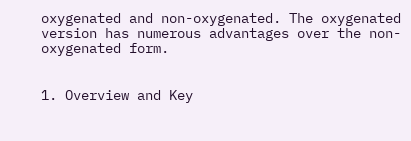oxygenated and non-oxygenated. The oxygenated version has numerous advantages over the non-oxygenated form.


1. Overview and Key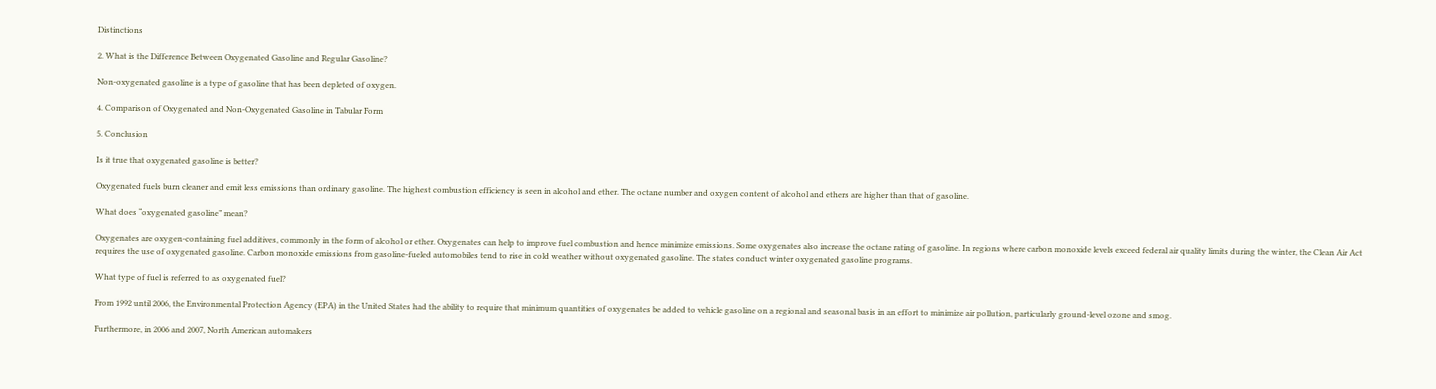Distinctions

2. What is the Difference Between Oxygenated Gasoline and Regular Gasoline?

Non-oxygenated gasoline is a type of gasoline that has been depleted of oxygen.

4. Comparison of Oxygenated and Non-Oxygenated Gasoline in Tabular Form

5. Conclusion

Is it true that oxygenated gasoline is better?

Oxygenated fuels burn cleaner and emit less emissions than ordinary gasoline. The highest combustion efficiency is seen in alcohol and ether. The octane number and oxygen content of alcohol and ethers are higher than that of gasoline.

What does “oxygenated gasoline” mean?

Oxygenates are oxygen-containing fuel additives, commonly in the form of alcohol or ether. Oxygenates can help to improve fuel combustion and hence minimize emissions. Some oxygenates also increase the octane rating of gasoline. In regions where carbon monoxide levels exceed federal air quality limits during the winter, the Clean Air Act requires the use of oxygenated gasoline. Carbon monoxide emissions from gasoline-fueled automobiles tend to rise in cold weather without oxygenated gasoline. The states conduct winter oxygenated gasoline programs.

What type of fuel is referred to as oxygenated fuel?

From 1992 until 2006, the Environmental Protection Agency (EPA) in the United States had the ability to require that minimum quantities of oxygenates be added to vehicle gasoline on a regional and seasonal basis in an effort to minimize air pollution, particularly ground-level ozone and smog.

Furthermore, in 2006 and 2007, North American automakers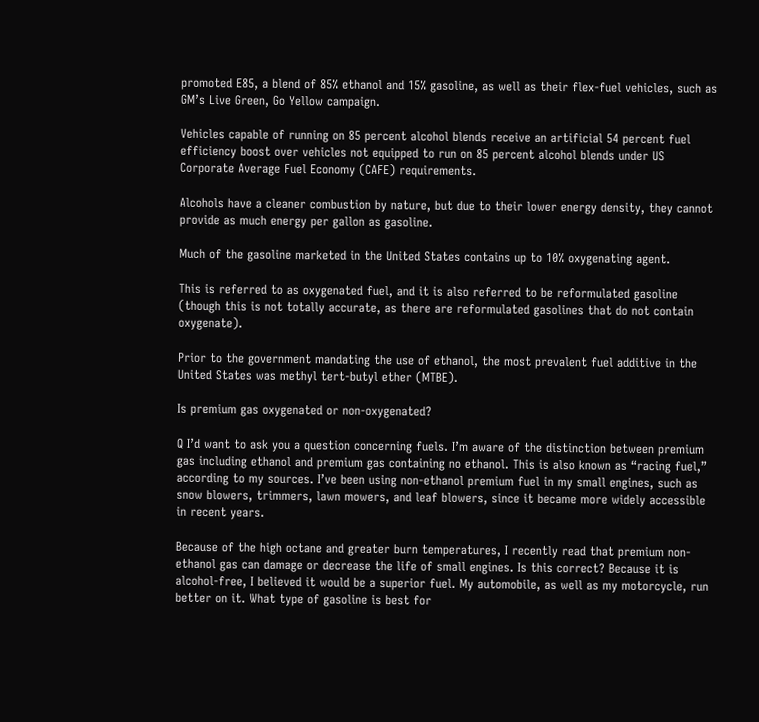promoted E85, a blend of 85% ethanol and 15% gasoline, as well as their flex-fuel vehicles, such as GM’s Live Green, Go Yellow campaign.

Vehicles capable of running on 85 percent alcohol blends receive an artificial 54 percent fuel efficiency boost over vehicles not equipped to run on 85 percent alcohol blends under US Corporate Average Fuel Economy (CAFE) requirements.

Alcohols have a cleaner combustion by nature, but due to their lower energy density, they cannot provide as much energy per gallon as gasoline.

Much of the gasoline marketed in the United States contains up to 10% oxygenating agent.

This is referred to as oxygenated fuel, and it is also referred to be reformulated gasoline (though this is not totally accurate, as there are reformulated gasolines that do not contain oxygenate).

Prior to the government mandating the use of ethanol, the most prevalent fuel additive in the United States was methyl tert-butyl ether (MTBE).

Is premium gas oxygenated or non-oxygenated?

Q I’d want to ask you a question concerning fuels. I’m aware of the distinction between premium gas including ethanol and premium gas containing no ethanol. This is also known as “racing fuel,” according to my sources. I’ve been using non-ethanol premium fuel in my small engines, such as snow blowers, trimmers, lawn mowers, and leaf blowers, since it became more widely accessible in recent years.

Because of the high octane and greater burn temperatures, I recently read that premium non-ethanol gas can damage or decrease the life of small engines. Is this correct? Because it is alcohol-free, I believed it would be a superior fuel. My automobile, as well as my motorcycle, run better on it. What type of gasoline is best for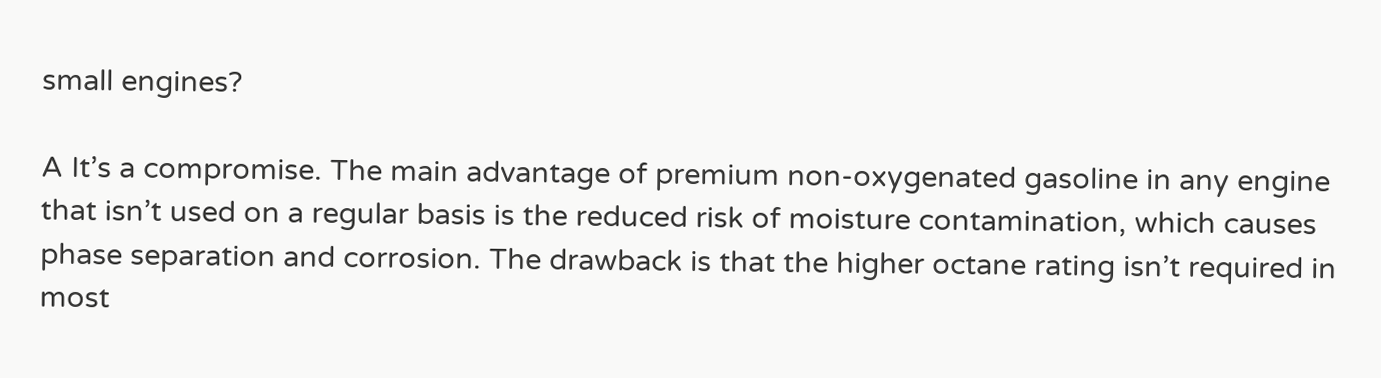small engines?

A It’s a compromise. The main advantage of premium non-oxygenated gasoline in any engine that isn’t used on a regular basis is the reduced risk of moisture contamination, which causes phase separation and corrosion. The drawback is that the higher octane rating isn’t required in most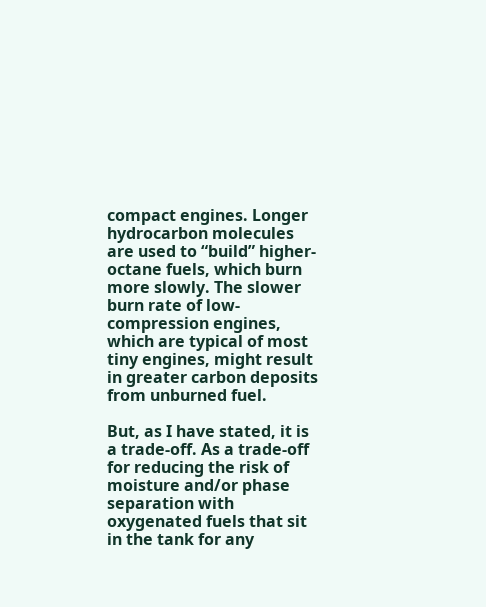compact engines. Longer hydrocarbon molecules are used to “build” higher-octane fuels, which burn more slowly. The slower burn rate of low-compression engines, which are typical of most tiny engines, might result in greater carbon deposits from unburned fuel.

But, as I have stated, it is a trade-off. As a trade-off for reducing the risk of moisture and/or phase separation with oxygenated fuels that sit in the tank for any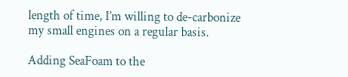length of time, I’m willing to de-carbonize my small engines on a regular basis.

Adding SeaFoam to the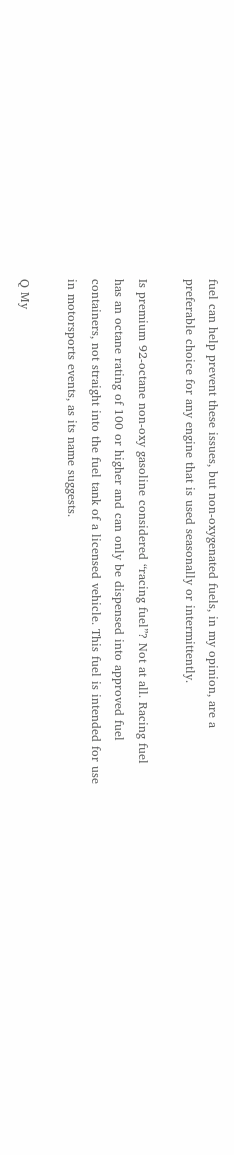fuel can help prevent these issues, but non-oxygenated fuels, in my opinion, are a preferable choice for any engine that is used seasonally or intermittently.

Is premium 92-octane non-oxy gasoline considered “racing fuel”? Not at all. Racing fuel has an octane rating of 100 or higher and can only be dispensed into approved fuel containers, not straight into the fuel tank of a licensed vehicle. This fuel is intended for use in motorsports events, as its name suggests.

Q My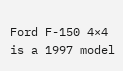Ford F-150 4×4 is a 1997 model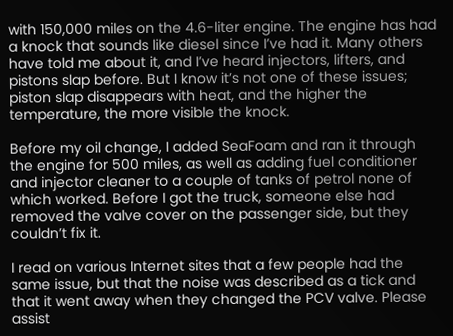with 150,000 miles on the 4.6-liter engine. The engine has had a knock that sounds like diesel since I’ve had it. Many others have told me about it, and I’ve heard injectors, lifters, and pistons slap before. But I know it’s not one of these issues; piston slap disappears with heat, and the higher the temperature, the more visible the knock.

Before my oil change, I added SeaFoam and ran it through the engine for 500 miles, as well as adding fuel conditioner and injector cleaner to a couple of tanks of petrol none of which worked. Before I got the truck, someone else had removed the valve cover on the passenger side, but they couldn’t fix it.

I read on various Internet sites that a few people had the same issue, but that the noise was described as a tick and that it went away when they changed the PCV valve. Please assist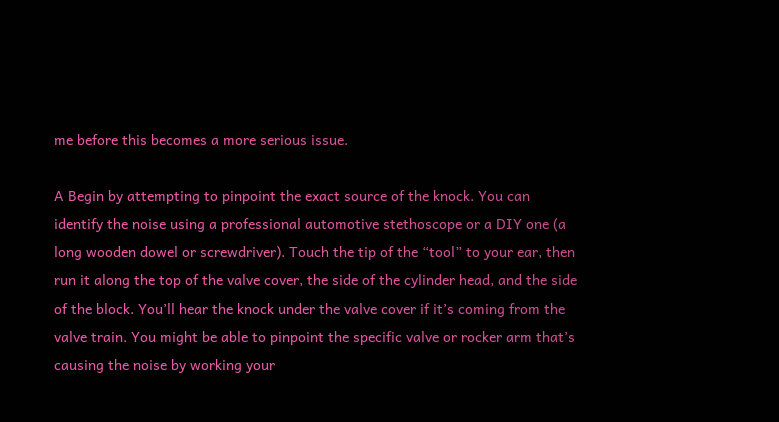me before this becomes a more serious issue.

A Begin by attempting to pinpoint the exact source of the knock. You can identify the noise using a professional automotive stethoscope or a DIY one (a long wooden dowel or screwdriver). Touch the tip of the “tool” to your ear, then run it along the top of the valve cover, the side of the cylinder head, and the side of the block. You’ll hear the knock under the valve cover if it’s coming from the valve train. You might be able to pinpoint the specific valve or rocker arm that’s causing the noise by working your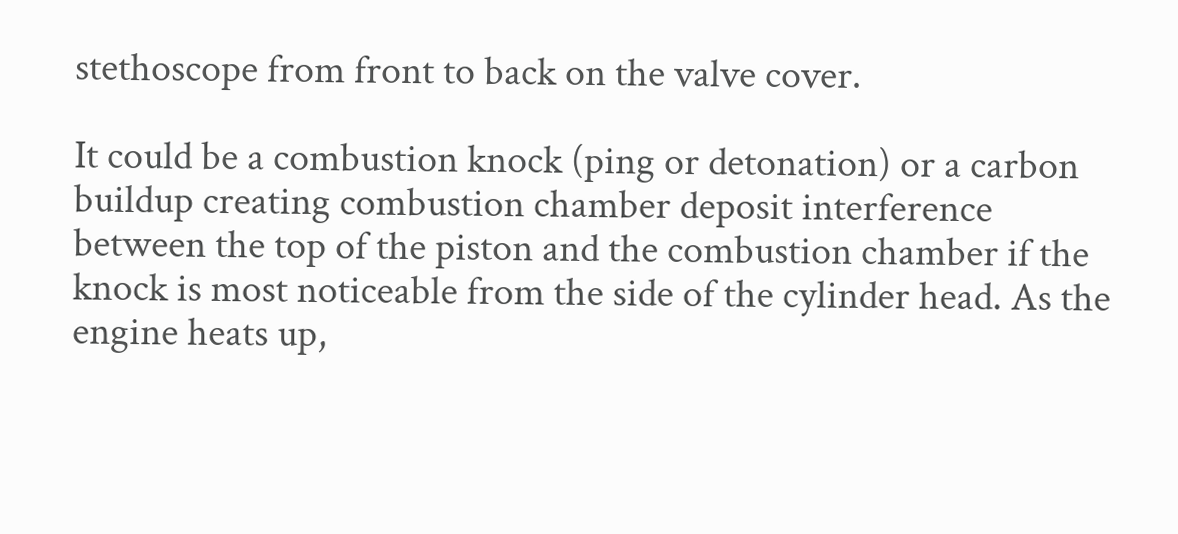stethoscope from front to back on the valve cover.

It could be a combustion knock (ping or detonation) or a carbon buildup creating combustion chamber deposit interference between the top of the piston and the combustion chamber if the knock is most noticeable from the side of the cylinder head. As the engine heats up,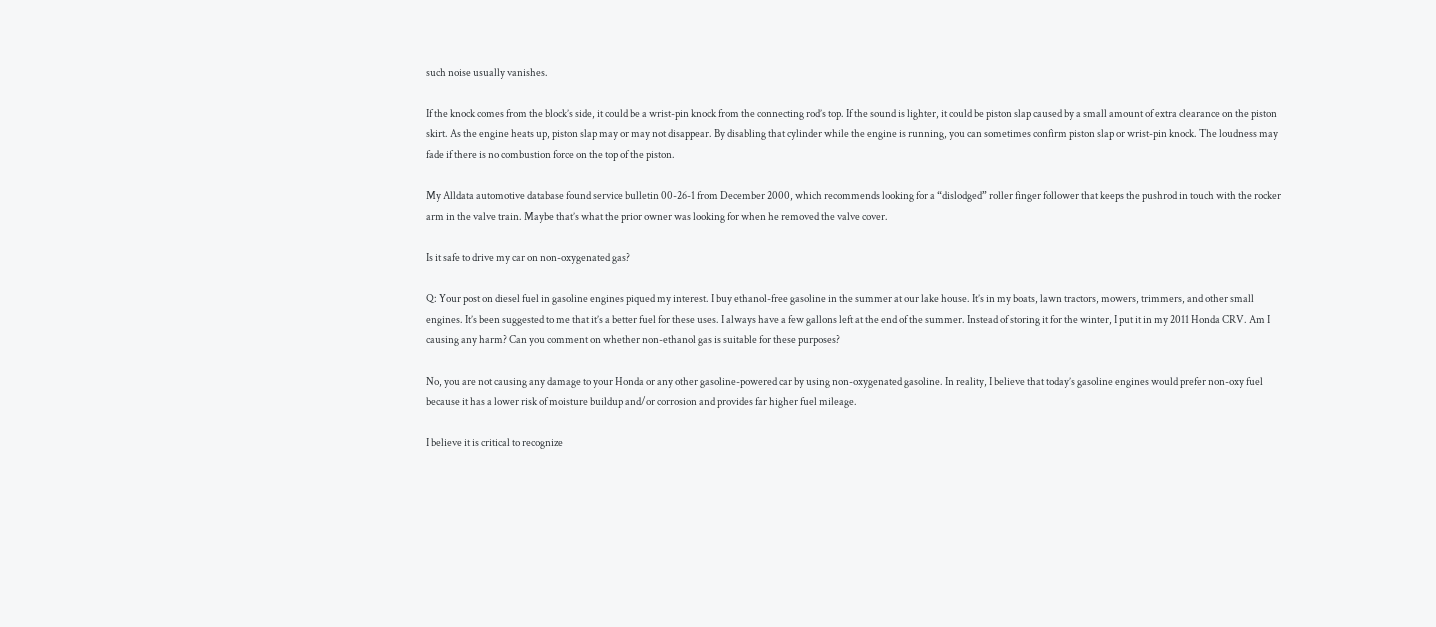such noise usually vanishes.

If the knock comes from the block’s side, it could be a wrist-pin knock from the connecting rod’s top. If the sound is lighter, it could be piston slap caused by a small amount of extra clearance on the piston skirt. As the engine heats up, piston slap may or may not disappear. By disabling that cylinder while the engine is running, you can sometimes confirm piston slap or wrist-pin knock. The loudness may fade if there is no combustion force on the top of the piston.

My Alldata automotive database found service bulletin 00-26-1 from December 2000, which recommends looking for a “dislodged” roller finger follower that keeps the pushrod in touch with the rocker arm in the valve train. Maybe that’s what the prior owner was looking for when he removed the valve cover.

Is it safe to drive my car on non-oxygenated gas?

Q: Your post on diesel fuel in gasoline engines piqued my interest. I buy ethanol-free gasoline in the summer at our lake house. It’s in my boats, lawn tractors, mowers, trimmers, and other small engines. It’s been suggested to me that it’s a better fuel for these uses. I always have a few gallons left at the end of the summer. Instead of storing it for the winter, I put it in my 2011 Honda CRV. Am I causing any harm? Can you comment on whether non-ethanol gas is suitable for these purposes?

No, you are not causing any damage to your Honda or any other gasoline-powered car by using non-oxygenated gasoline. In reality, I believe that today’s gasoline engines would prefer non-oxy fuel because it has a lower risk of moisture buildup and/or corrosion and provides far higher fuel mileage.

I believe it is critical to recognize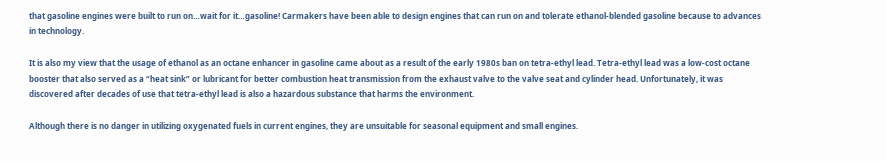that gasoline engines were built to run on…wait for it…gasoline! Carmakers have been able to design engines that can run on and tolerate ethanol-blended gasoline because to advances in technology.

It is also my view that the usage of ethanol as an octane enhancer in gasoline came about as a result of the early 1980s ban on tetra-ethyl lead. Tetra-ethyl lead was a low-cost octane booster that also served as a “heat sink” or lubricant for better combustion heat transmission from the exhaust valve to the valve seat and cylinder head. Unfortunately, it was discovered after decades of use that tetra-ethyl lead is also a hazardous substance that harms the environment.

Although there is no danger in utilizing oxygenated fuels in current engines, they are unsuitable for seasonal equipment and small engines.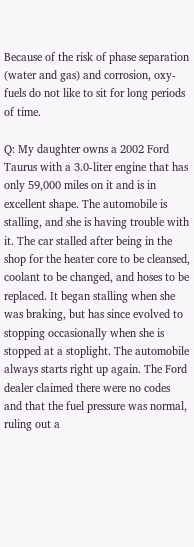Because of the risk of phase separation (water and gas) and corrosion, oxy-fuels do not like to sit for long periods of time.

Q: My daughter owns a 2002 Ford Taurus with a 3.0-liter engine that has only 59,000 miles on it and is in excellent shape. The automobile is stalling, and she is having trouble with it. The car stalled after being in the shop for the heater core to be cleansed, coolant to be changed, and hoses to be replaced. It began stalling when she was braking, but has since evolved to stopping occasionally when she is stopped at a stoplight. The automobile always starts right up again. The Ford dealer claimed there were no codes and that the fuel pressure was normal, ruling out a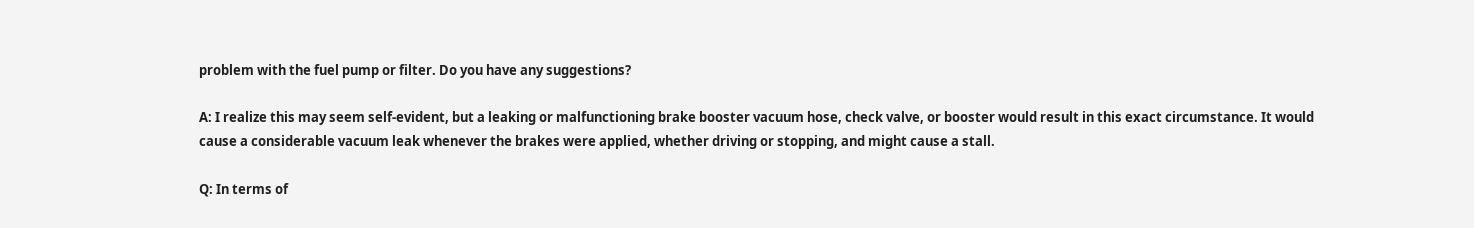problem with the fuel pump or filter. Do you have any suggestions?

A: I realize this may seem self-evident, but a leaking or malfunctioning brake booster vacuum hose, check valve, or booster would result in this exact circumstance. It would cause a considerable vacuum leak whenever the brakes were applied, whether driving or stopping, and might cause a stall.

Q: In terms of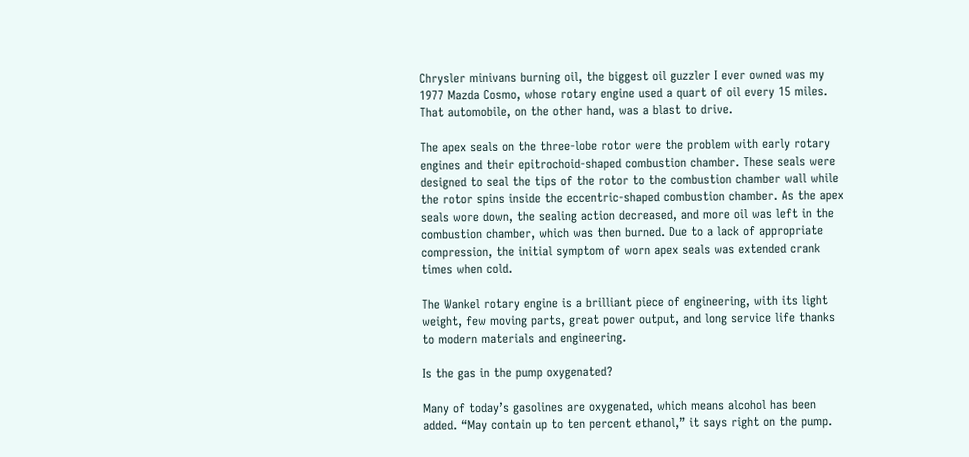Chrysler minivans burning oil, the biggest oil guzzler I ever owned was my 1977 Mazda Cosmo, whose rotary engine used a quart of oil every 15 miles. That automobile, on the other hand, was a blast to drive.

The apex seals on the three-lobe rotor were the problem with early rotary engines and their epitrochoid-shaped combustion chamber. These seals were designed to seal the tips of the rotor to the combustion chamber wall while the rotor spins inside the eccentric-shaped combustion chamber. As the apex seals wore down, the sealing action decreased, and more oil was left in the combustion chamber, which was then burned. Due to a lack of appropriate compression, the initial symptom of worn apex seals was extended crank times when cold.

The Wankel rotary engine is a brilliant piece of engineering, with its light weight, few moving parts, great power output, and long service life thanks to modern materials and engineering.

Is the gas in the pump oxygenated?

Many of today’s gasolines are oxygenated, which means alcohol has been added. “May contain up to ten percent ethanol,” it says right on the pump.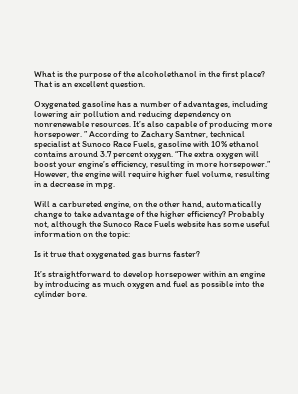What is the purpose of the alcoholethanol in the first place? That is an excellent question.

Oxygenated gasoline has a number of advantages, including lowering air pollution and reducing dependency on nonrenewable resources. It’s also capable of producing more horsepower. ” According to Zachary Santner, technical specialist at Sunoco Race Fuels, gasoline with 10% ethanol contains around 3.7 percent oxygen. “The extra oxygen will boost your engine’s efficiency, resulting in more horsepower.” However, the engine will require higher fuel volume, resulting in a decrease in mpg.

Will a carbureted engine, on the other hand, automatically change to take advantage of the higher efficiency? Probably not, although the Sunoco Race Fuels website has some useful information on the topic:

Is it true that oxygenated gas burns faster?

It’s straightforward to develop horsepower within an engine by introducing as much oxygen and fuel as possible into the cylinder bore.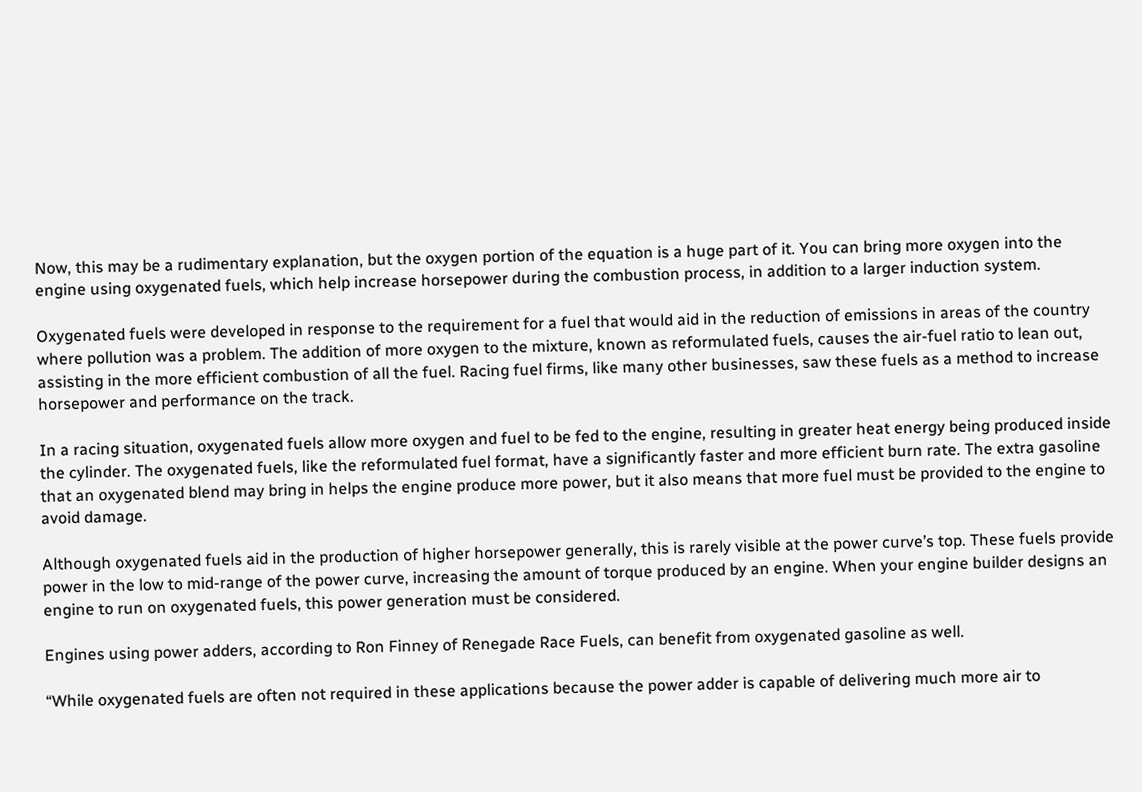Now, this may be a rudimentary explanation, but the oxygen portion of the equation is a huge part of it. You can bring more oxygen into the engine using oxygenated fuels, which help increase horsepower during the combustion process, in addition to a larger induction system.

Oxygenated fuels were developed in response to the requirement for a fuel that would aid in the reduction of emissions in areas of the country where pollution was a problem. The addition of more oxygen to the mixture, known as reformulated fuels, causes the air-fuel ratio to lean out, assisting in the more efficient combustion of all the fuel. Racing fuel firms, like many other businesses, saw these fuels as a method to increase horsepower and performance on the track.

In a racing situation, oxygenated fuels allow more oxygen and fuel to be fed to the engine, resulting in greater heat energy being produced inside the cylinder. The oxygenated fuels, like the reformulated fuel format, have a significantly faster and more efficient burn rate. The extra gasoline that an oxygenated blend may bring in helps the engine produce more power, but it also means that more fuel must be provided to the engine to avoid damage.

Although oxygenated fuels aid in the production of higher horsepower generally, this is rarely visible at the power curve’s top. These fuels provide power in the low to mid-range of the power curve, increasing the amount of torque produced by an engine. When your engine builder designs an engine to run on oxygenated fuels, this power generation must be considered.

Engines using power adders, according to Ron Finney of Renegade Race Fuels, can benefit from oxygenated gasoline as well.

“While oxygenated fuels are often not required in these applications because the power adder is capable of delivering much more air to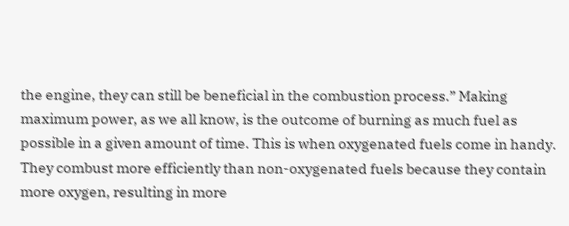the engine, they can still be beneficial in the combustion process.” Making maximum power, as we all know, is the outcome of burning as much fuel as possible in a given amount of time. This is when oxygenated fuels come in handy. They combust more efficiently than non-oxygenated fuels because they contain more oxygen, resulting in more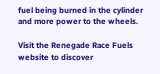fuel being burned in the cylinder and more power to the wheels.

Visit the Renegade Race Fuels website to discover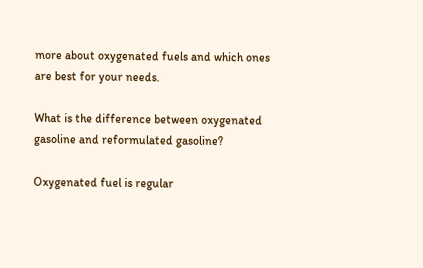more about oxygenated fuels and which ones are best for your needs.

What is the difference between oxygenated gasoline and reformulated gasoline?

Oxygenated fuel is regular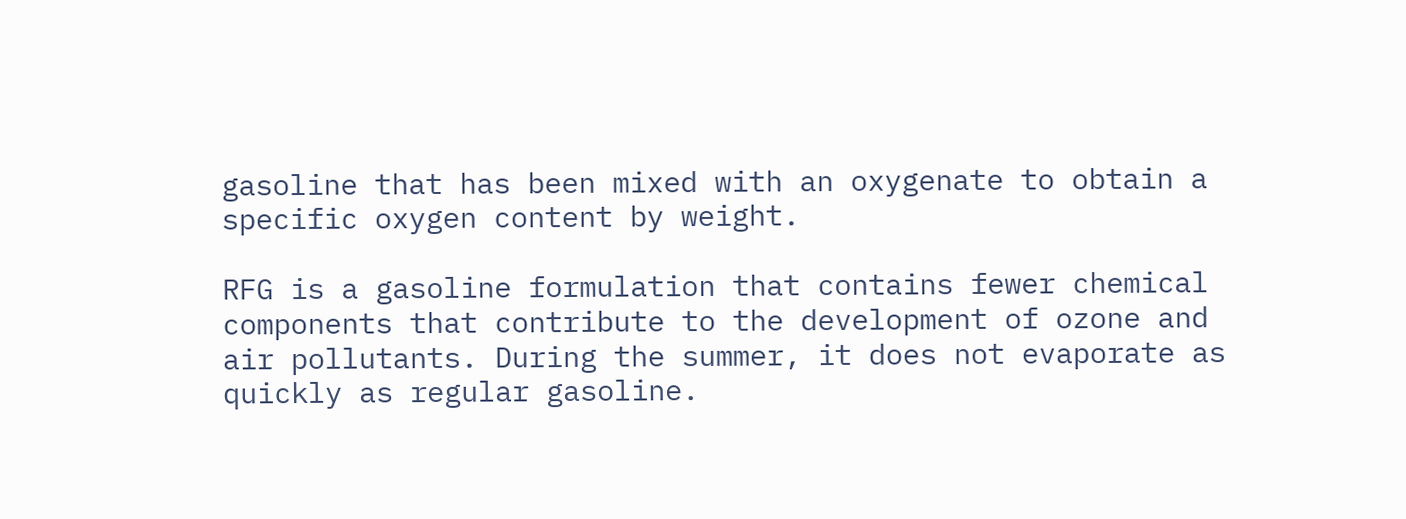gasoline that has been mixed with an oxygenate to obtain a specific oxygen content by weight.

RFG is a gasoline formulation that contains fewer chemical components that contribute to the development of ozone and air pollutants. During the summer, it does not evaporate as quickly as regular gasoline.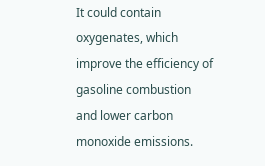It could contain oxygenates, which improve the efficiency of gasoline combustion and lower carbon monoxide emissions.